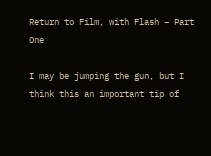Return to Film, with Flash – Part One

I may be jumping the gun, but I think this an important tip of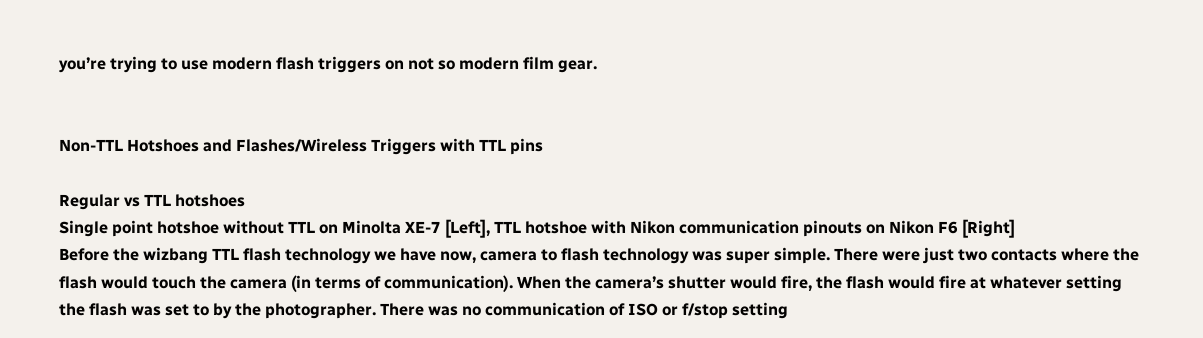you’re trying to use modern flash triggers on not so modern film gear.


Non-TTL Hotshoes and Flashes/Wireless Triggers with TTL pins

Regular vs TTL hotshoes
Single point hotshoe without TTL on Minolta XE-7 [Left], TTL hotshoe with Nikon communication pinouts on Nikon F6 [Right]
Before the wizbang TTL flash technology we have now, camera to flash technology was super simple. There were just two contacts where the flash would touch the camera (in terms of communication). When the camera’s shutter would fire, the flash would fire at whatever setting the flash was set to by the photographer. There was no communication of ISO or f/stop setting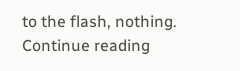to the flash, nothing. Continue reading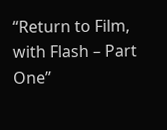“Return to Film, with Flash – Part One”